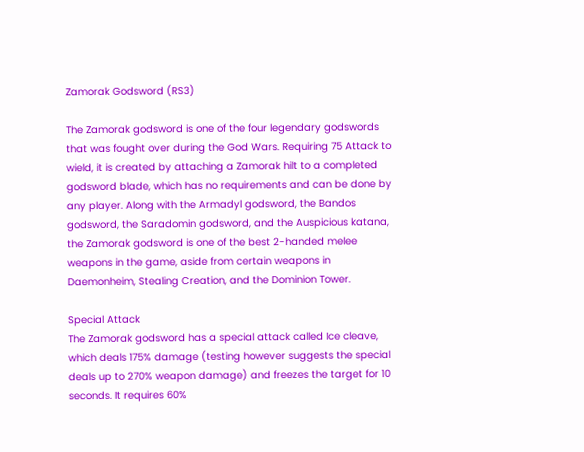Zamorak Godsword (RS3)

The Zamorak godsword is one of the four legendary godswords that was fought over during the God Wars. Requiring 75 Attack to wield, it is created by attaching a Zamorak hilt to a completed godsword blade, which has no requirements and can be done by any player. Along with the Armadyl godsword, the Bandos godsword, the Saradomin godsword, and the Auspicious katana, the Zamorak godsword is one of the best 2-handed melee weapons in the game, aside from certain weapons in Daemonheim, Stealing Creation, and the Dominion Tower.

Special Attack
The Zamorak godsword has a special attack called Ice cleave, which deals 175% damage (testing however suggests the special deals up to 270% weapon damage) and freezes the target for 10 seconds. It requires 60%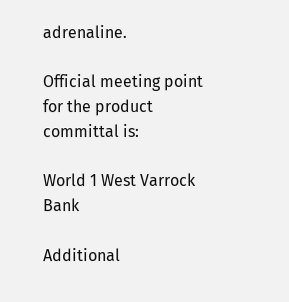adrenaline.

Official meeting point for the product committal is:

World 1 West Varrock Bank

Additional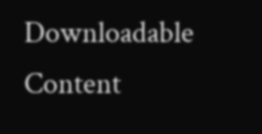Downloadable Content